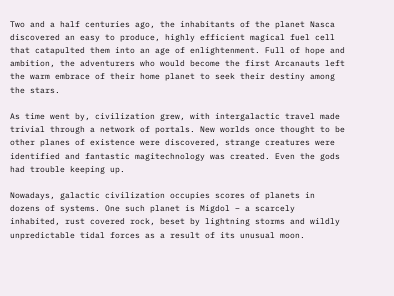Two and a half centuries ago, the inhabitants of the planet Nasca discovered an easy to produce, highly efficient magical fuel cell that catapulted them into an age of enlightenment. Full of hope and ambition, the adventurers who would become the first Arcanauts left the warm embrace of their home planet to seek their destiny among the stars.

As time went by, civilization grew, with intergalactic travel made trivial through a network of portals. New worlds once thought to be other planes of existence were discovered, strange creatures were identified and fantastic magitechnology was created. Even the gods had trouble keeping up.

Nowadays, galactic civilization occupies scores of planets in dozens of systems. One such planet is Migdol – a scarcely inhabited, rust covered rock, beset by lightning storms and wildly unpredictable tidal forces as a result of its unusual moon.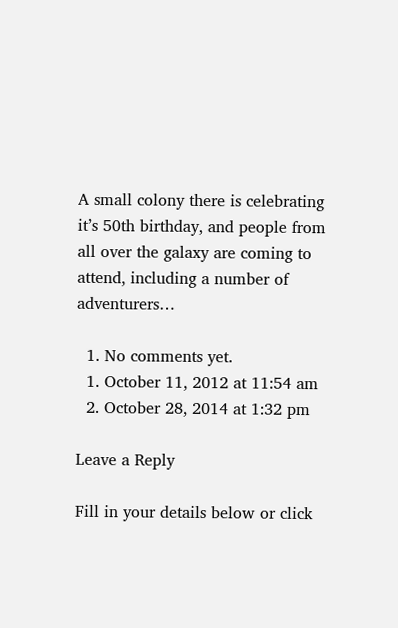A small colony there is celebrating it’s 50th birthday, and people from all over the galaxy are coming to attend, including a number of adventurers…

  1. No comments yet.
  1. October 11, 2012 at 11:54 am
  2. October 28, 2014 at 1:32 pm

Leave a Reply

Fill in your details below or click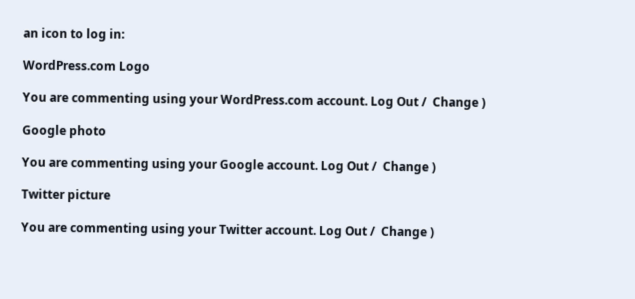an icon to log in:

WordPress.com Logo

You are commenting using your WordPress.com account. Log Out /  Change )

Google photo

You are commenting using your Google account. Log Out /  Change )

Twitter picture

You are commenting using your Twitter account. Log Out /  Change )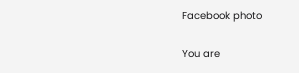Facebook photo

You are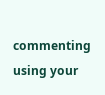commenting using your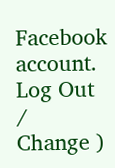Facebook account. Log Out /  Change )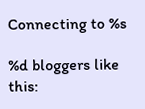Connecting to %s

%d bloggers like this: